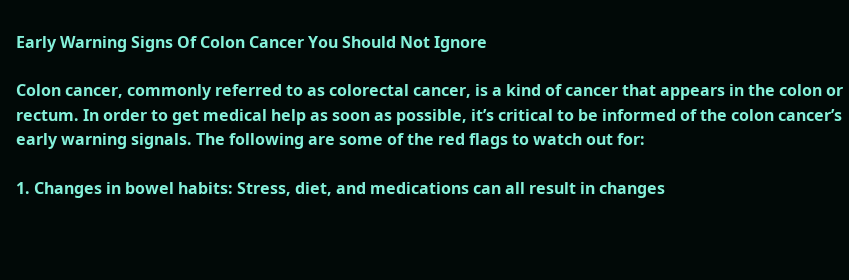Early Warning Signs Of Colon Cancer You Should Not Ignore

Colon cancer, commonly referred to as colorectal cancer, is a kind of cancer that appears in the colon or rectum. In order to get medical help as soon as possible, it’s critical to be informed of the colon cancer’s early warning signals. The following are some of the red flags to watch out for:

1. Changes in bowel habits: Stress, diet, and medications can all result in changes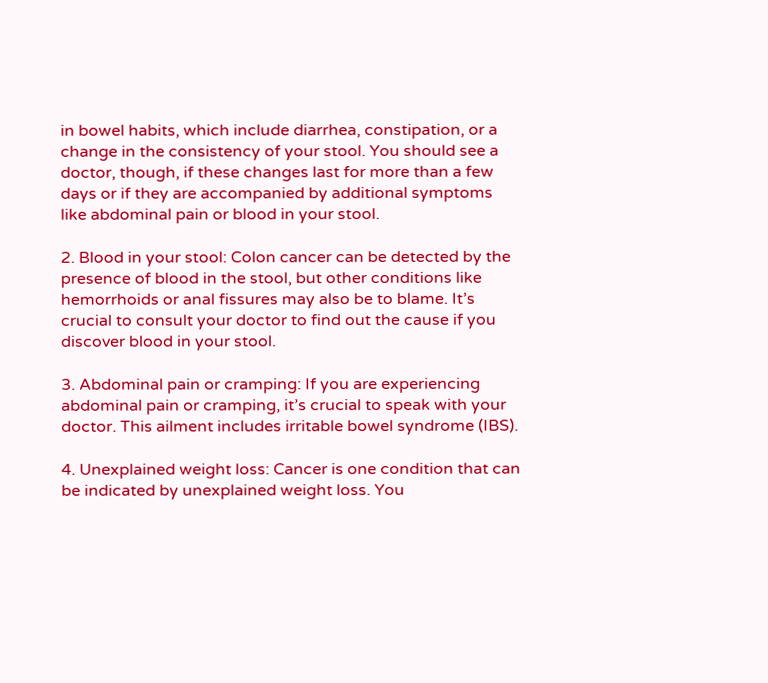in bowel habits, which include diarrhea, constipation, or a change in the consistency of your stool. You should see a doctor, though, if these changes last for more than a few days or if they are accompanied by additional symptoms like abdominal pain or blood in your stool.

2. Blood in your stool: Colon cancer can be detected by the presence of blood in the stool, but other conditions like hemorrhoids or anal fissures may also be to blame. It’s crucial to consult your doctor to find out the cause if you discover blood in your stool.

3. Abdominal pain or cramping: If you are experiencing abdominal pain or cramping, it’s crucial to speak with your doctor. This ailment includes irritable bowel syndrome (IBS).

4. Unexplained weight loss: Cancer is one condition that can be indicated by unexplained weight loss. You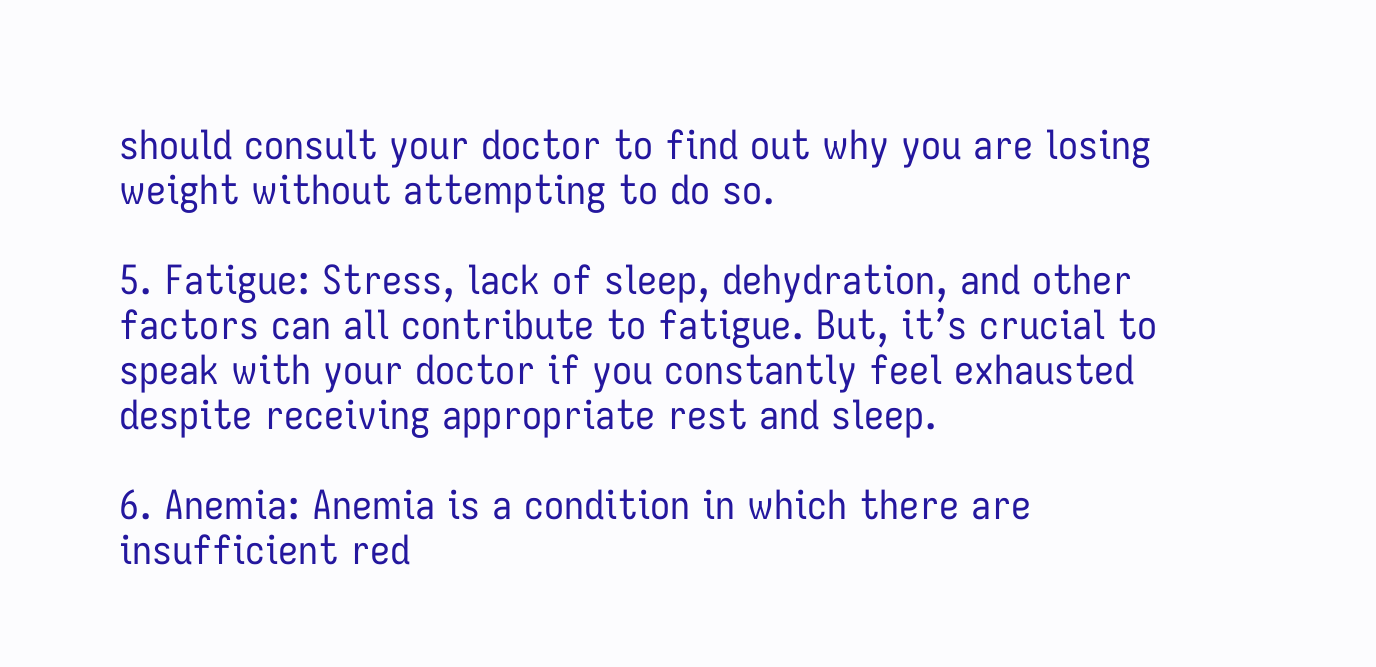should consult your doctor to find out why you are losing weight without attempting to do so.

5. Fatigue: Stress, lack of sleep, dehydration, and other factors can all contribute to fatigue. But, it’s crucial to speak with your doctor if you constantly feel exhausted despite receiving appropriate rest and sleep.

6. Anemia: Anemia is a condition in which there are insufficient red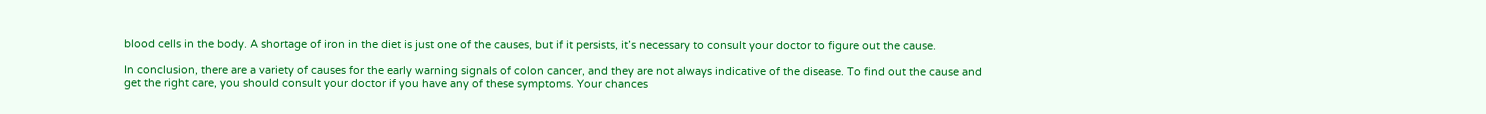blood cells in the body. A shortage of iron in the diet is just one of the causes, but if it persists, it’s necessary to consult your doctor to figure out the cause.

In conclusion, there are a variety of causes for the early warning signals of colon cancer, and they are not always indicative of the disease. To find out the cause and get the right care, you should consult your doctor if you have any of these symptoms. Your chances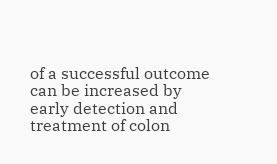of a successful outcome can be increased by early detection and treatment of colon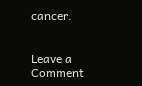cancer.


Leave a Comment